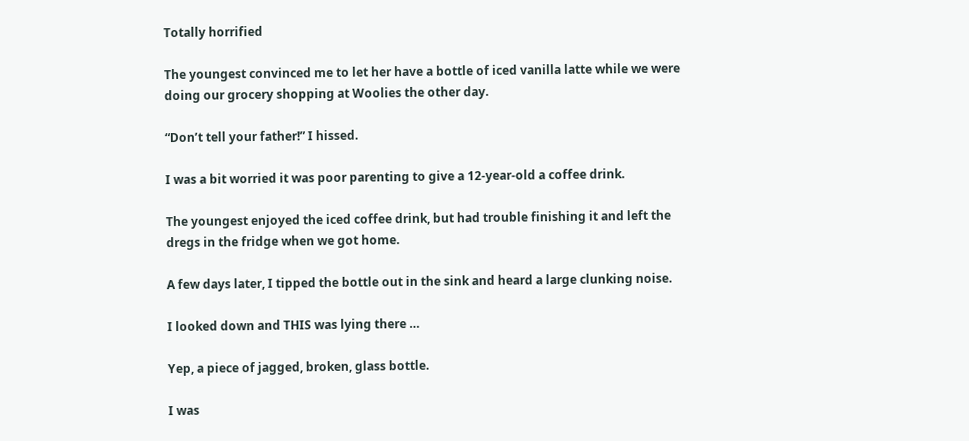Totally horrified

The youngest convinced me to let her have a bottle of iced vanilla latte while we were doing our grocery shopping at Woolies the other day.

“Don’t tell your father!” I hissed.

I was a bit worried it was poor parenting to give a 12-year-old a coffee drink.

The youngest enjoyed the iced coffee drink, but had trouble finishing it and left the dregs in the fridge when we got home.

A few days later, I tipped the bottle out in the sink and heard a large clunking noise.

I looked down and THIS was lying there …

Yep, a piece of jagged, broken, glass bottle.

I was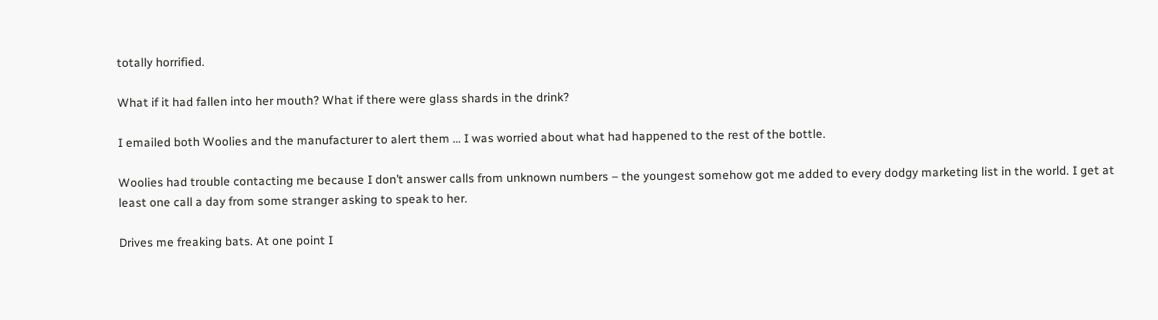totally horrified.

What if it had fallen into her mouth? What if there were glass shards in the drink?

I emailed both Woolies and the manufacturer to alert them … I was worried about what had happened to the rest of the bottle.

Woolies had trouble contacting me because I don’t answer calls from unknown numbers – the youngest somehow got me added to every dodgy marketing list in the world. I get at least one call a day from some stranger asking to speak to her.

Drives me freaking bats. At one point I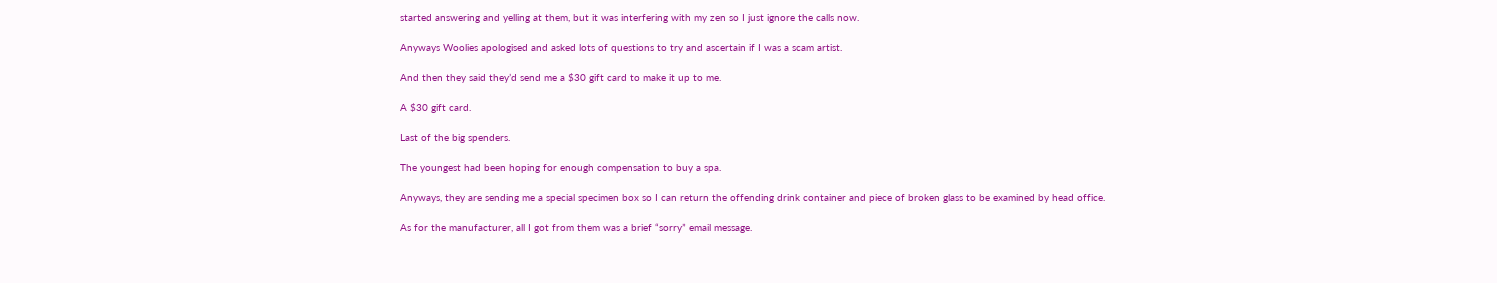started answering and yelling at them, but it was interfering with my zen so I just ignore the calls now.

Anyways Woolies apologised and asked lots of questions to try and ascertain if I was a scam artist.

And then they said they’d send me a $30 gift card to make it up to me.

A $30 gift card.

Last of the big spenders.

The youngest had been hoping for enough compensation to buy a spa.

Anyways, they are sending me a special specimen box so I can return the offending drink container and piece of broken glass to be examined by head office.

As for the manufacturer, all I got from them was a brief “sorry” email message.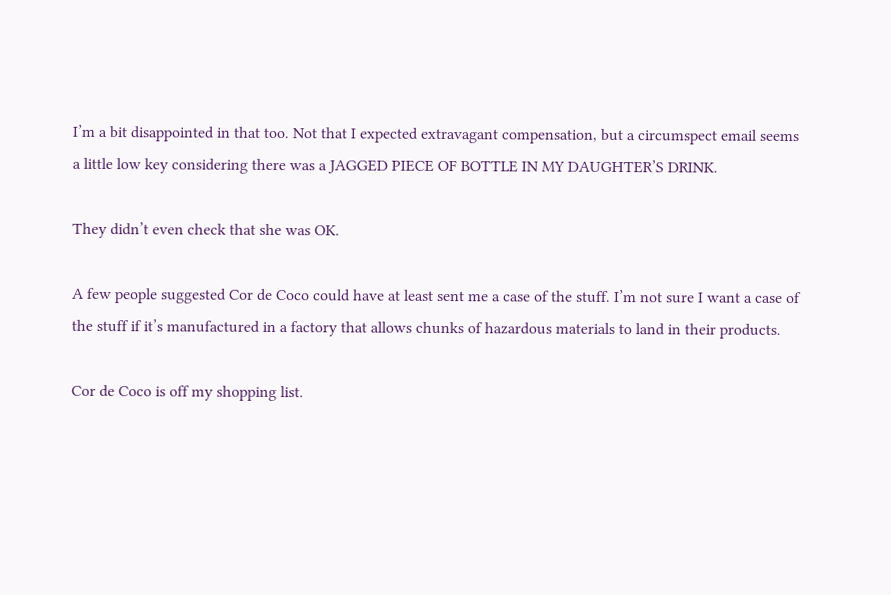I’m a bit disappointed in that too. Not that I expected extravagant compensation, but a circumspect email seems a little low key considering there was a JAGGED PIECE OF BOTTLE IN MY DAUGHTER’S DRINK.

They didn’t even check that she was OK.

A few people suggested Cor de Coco could have at least sent me a case of the stuff. I’m not sure I want a case of the stuff if it’s manufactured in a factory that allows chunks of hazardous materials to land in their products.

Cor de Coco is off my shopping list.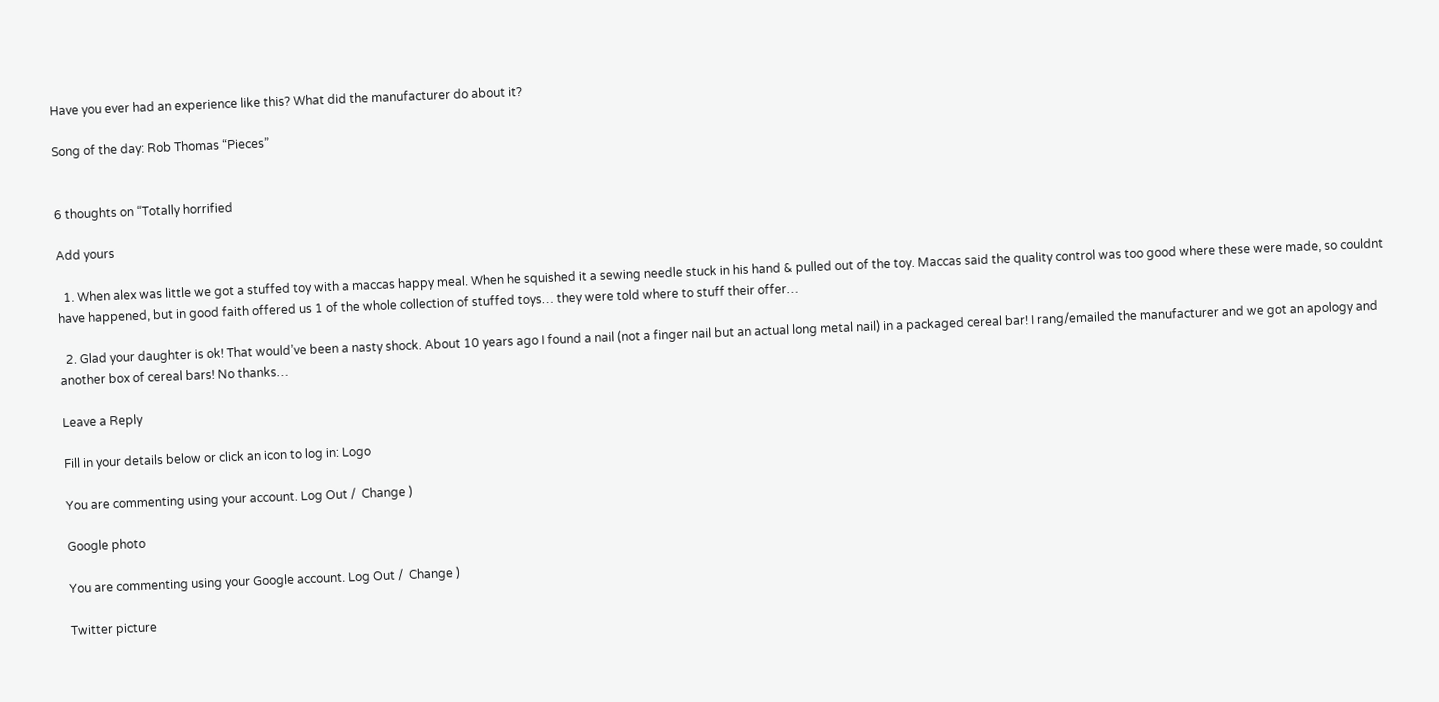Have you ever had an experience like this? What did the manufacturer do about it?

Song of the day: Rob Thomas “Pieces”


6 thoughts on “Totally horrified

Add yours

  1. When alex was little we got a stuffed toy with a maccas happy meal. When he squished it a sewing needle stuck in his hand & pulled out of the toy. Maccas said the quality control was too good where these were made, so couldnt have happened, but in good faith offered us 1 of the whole collection of stuffed toys… they were told where to stuff their offer…

  2. Glad your daughter is ok! That would’ve been a nasty shock. About 10 years ago I found a nail (not a finger nail but an actual long metal nail) in a packaged cereal bar! I rang/emailed the manufacturer and we got an apology and another box of cereal bars! No thanks…

Leave a Reply

Fill in your details below or click an icon to log in: Logo

You are commenting using your account. Log Out /  Change )

Google photo

You are commenting using your Google account. Log Out /  Change )

Twitter picture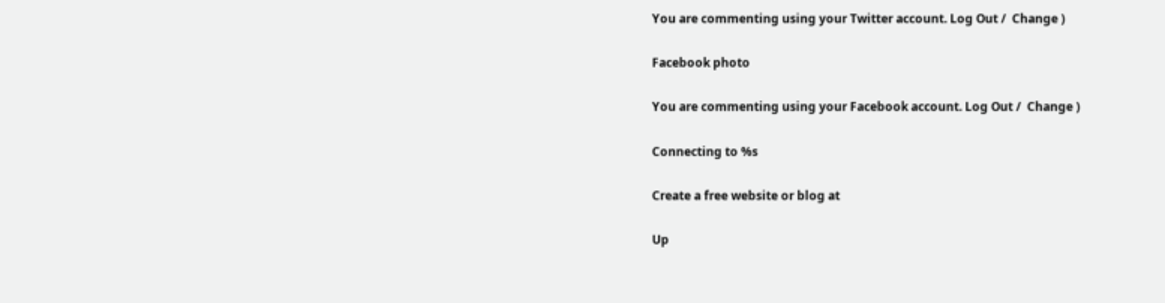You are commenting using your Twitter account. Log Out /  Change )

Facebook photo

You are commenting using your Facebook account. Log Out /  Change )

Connecting to %s

Create a free website or blog at

Up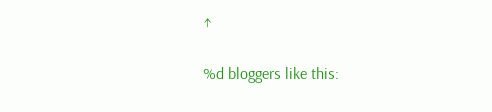↑

%d bloggers like this: